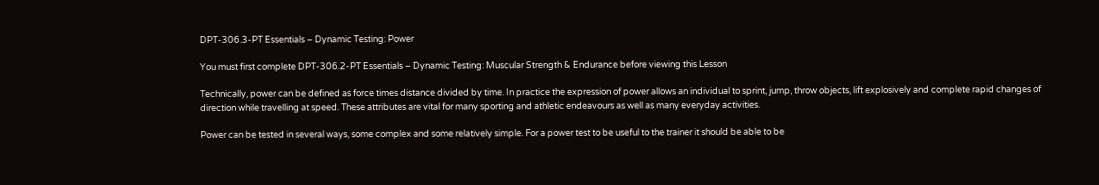DPT-306.3-PT Essentials – Dynamic Testing: Power

You must first complete DPT-306.2-PT Essentials – Dynamic Testing: Muscular Strength & Endurance before viewing this Lesson

Technically, power can be defined as force times distance divided by time. In practice the expression of power allows an individual to sprint, jump, throw objects, lift explosively and complete rapid changes of direction while travelling at speed. These attributes are vital for many sporting and athletic endeavours as well as many everyday activities.

Power can be tested in several ways, some complex and some relatively simple. For a power test to be useful to the trainer it should be able to be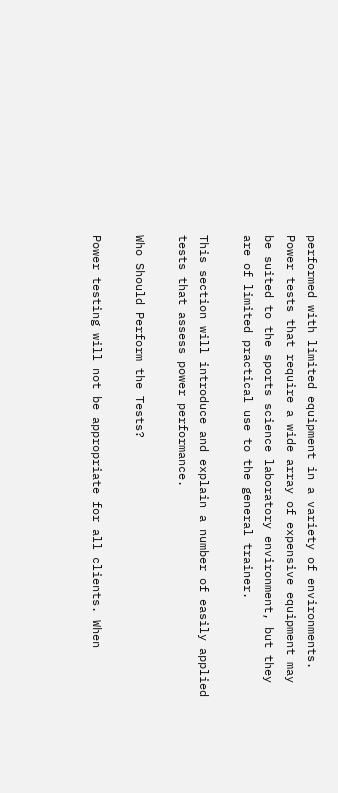performed with limited equipment in a variety of environments. Power tests that require a wide array of expensive equipment may be suited to the sports science laboratory environment, but they are of limited practical use to the general trainer.

This section will introduce and explain a number of easily applied tests that assess power performance.

Who Should Perform the Tests?

Power testing will not be appropriate for all clients. When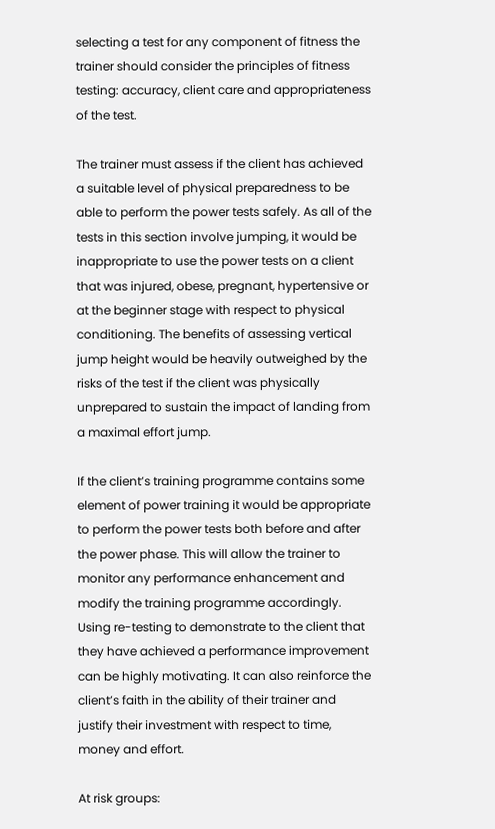selecting a test for any component of fitness the trainer should consider the principles of fitness testing: accuracy, client care and appropriateness of the test.

The trainer must assess if the client has achieved a suitable level of physical preparedness to be able to perform the power tests safely. As all of the tests in this section involve jumping, it would be inappropriate to use the power tests on a client that was injured, obese, pregnant, hypertensive or at the beginner stage with respect to physical conditioning. The benefits of assessing vertical jump height would be heavily outweighed by the risks of the test if the client was physically unprepared to sustain the impact of landing from a maximal effort jump.

If the client’s training programme contains some element of power training it would be appropriate to perform the power tests both before and after the power phase. This will allow the trainer to monitor any performance enhancement and modify the training programme accordingly. Using re-testing to demonstrate to the client that they have achieved a performance improvement can be highly motivating. It can also reinforce the client’s faith in the ability of their trainer and justify their investment with respect to time, money and effort.

At risk groups: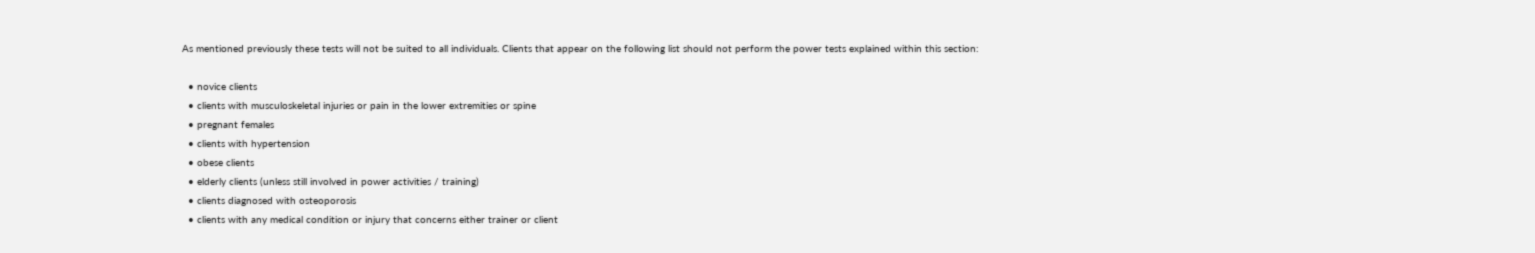As mentioned previously these tests will not be suited to all individuals. Clients that appear on the following list should not perform the power tests explained within this section:

  • novice clients
  • clients with musculoskeletal injuries or pain in the lower extremities or spine
  • pregnant females
  • clients with hypertension
  • obese clients
  • elderly clients (unless still involved in power activities / training)
  • clients diagnosed with osteoporosis
  • clients with any medical condition or injury that concerns either trainer or client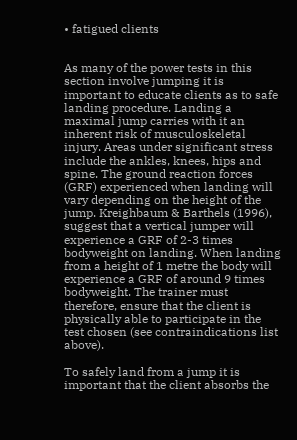• fatigued clients


As many of the power tests in this section involve jumping it is important to educate clients as to safe landing procedure. Landing a maximal jump carries with it an inherent risk of musculoskeletal injury. Areas under significant stress include the ankles, knees, hips and spine. The ground reaction forces (GRF) experienced when landing will vary depending on the height of the jump. Kreighbaum & Barthels (1996), suggest that a vertical jumper will experience a GRF of 2-3 times bodyweight on landing. When landing from a height of 1 metre the body will experience a GRF of around 9 times bodyweight. The trainer must therefore, ensure that the client is physically able to participate in the test chosen (see contraindications list above).

To safely land from a jump it is important that the client absorbs the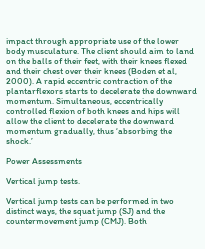impact through appropriate use of the lower body musculature. The client should aim to land on the balls of their feet, with their knees flexed and their chest over their knees (Boden et al, 2000). A rapid eccentric contraction of the plantarflexors starts to decelerate the downward momentum. Simultaneous, eccentrically controlled flexion of both knees and hips will allow the client to decelerate the downward momentum gradually, thus ‘absorbing the shock.’

Power Assessments

Vertical jump tests.

Vertical jump tests can be performed in two distinct ways, the squat jump (SJ) and the countermovement jump (CMJ). Both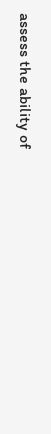assess the ability of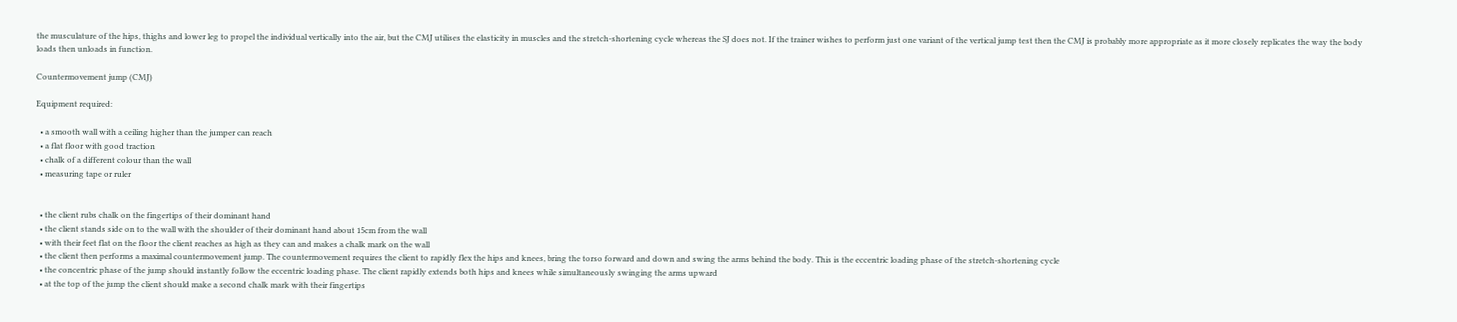the musculature of the hips, thighs and lower leg to propel the individual vertically into the air, but the CMJ utilises the elasticity in muscles and the stretch-shortening cycle whereas the SJ does not. If the trainer wishes to perform just one variant of the vertical jump test then the CMJ is probably more appropriate as it more closely replicates the way the body loads then unloads in function.

Countermovement jump (CMJ)

Equipment required:

  • a smooth wall with a ceiling higher than the jumper can reach
  • a flat floor with good traction
  • chalk of a different colour than the wall
  • measuring tape or ruler


  • the client rubs chalk on the fingertips of their dominant hand
  • the client stands side on to the wall with the shoulder of their dominant hand about 15cm from the wall
  • with their feet flat on the floor the client reaches as high as they can and makes a chalk mark on the wall
  • the client then performs a maximal countermovement jump. The countermovement requires the client to rapidly flex the hips and knees, bring the torso forward and down and swing the arms behind the body. This is the eccentric loading phase of the stretch-shortening cycle
  • the concentric phase of the jump should instantly follow the eccentric loading phase. The client rapidly extends both hips and knees while simultaneously swinging the arms upward
  • at the top of the jump the client should make a second chalk mark with their fingertips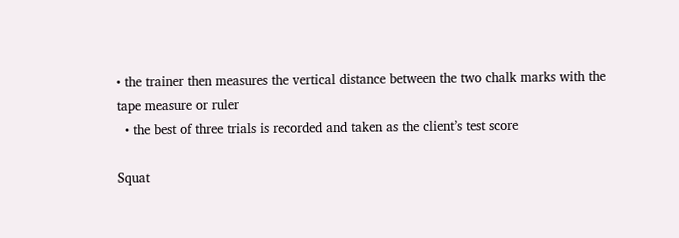• the trainer then measures the vertical distance between the two chalk marks with the tape measure or ruler
  • the best of three trials is recorded and taken as the client’s test score

Squat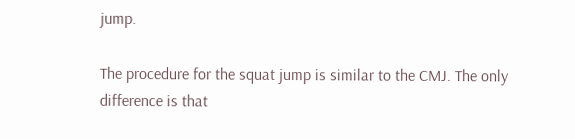jump.

The procedure for the squat jump is similar to the CMJ. The only difference is that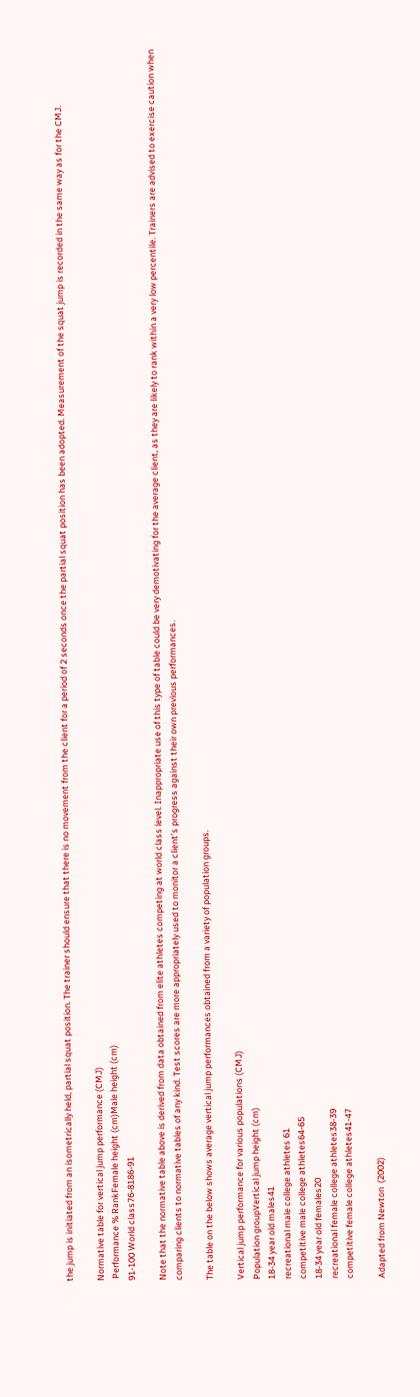the jump is initiated from an isometrically held, partial squat position. The trainer should ensure that there is no movement from the client for a period of 2 seconds once the partial squat position has been adopted. Measurement of the squat jump is recorded in the same way as for the CMJ.

Normative table for vertical jump performance (CMJ)
 Performance % RankFemale height (cm)Male height (cm)
91-100 World class76-8186-91

Note that the normative table above is derived from data obtained from elite athletes competing at world class level. Inappropriate use of this type of table could be very demotivating for the average client, as they are likely to rank within a very low percentile. Trainers are advised to exercise caution when comparing clients to normative tables of any kind. Test scores are more appropriately used to monitor a client’s progress against their own previous performances.

The table on the below shows average vertical jump performances obtained from a variety of population groups.

Vertical jump performance for various populations (CMJ)
Population groupVertical jump height (cm)
18-34 year old males41
recreational male college athletes 61
competitive male college athletes64-65
18-34 year old females20
recreational female college athletes38-39
competitive female college athletes41-47

Adapted from Newton  (2002)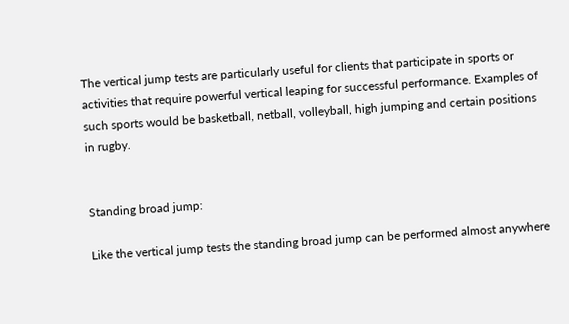The vertical jump tests are particularly useful for clients that participate in sports or activities that require powerful vertical leaping for successful performance. Examples of such sports would be basketball, netball, volleyball, high jumping and certain positions in rugby.


Standing broad jump:

Like the vertical jump tests the standing broad jump can be performed almost anywhere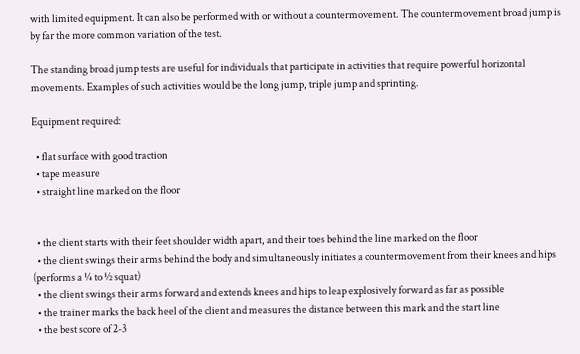with limited equipment. It can also be performed with or without a countermovement. The countermovement broad jump is by far the more common variation of the test.

The standing broad jump tests are useful for individuals that participate in activities that require powerful horizontal movements. Examples of such activities would be the long jump, triple jump and sprinting.

Equipment required:

  • flat surface with good traction
  • tape measure
  • straight line marked on the floor


  • the client starts with their feet shoulder width apart, and their toes behind the line marked on the floor
  • the client swings their arms behind the body and simultaneously initiates a countermovement from their knees and hips (performs a ¼ to ½ squat)
  • the client swings their arms forward and extends knees and hips to leap explosively forward as far as possible
  • the trainer marks the back heel of the client and measures the distance between this mark and the start line
  • the best score of 2-3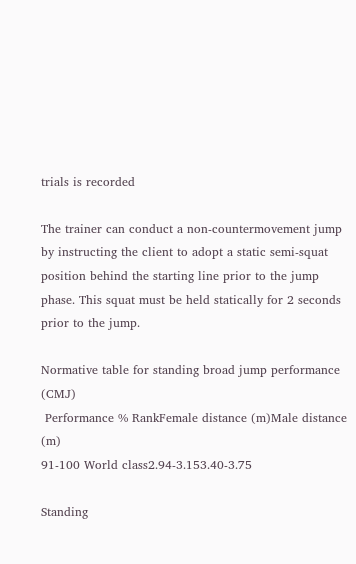trials is recorded

The trainer can conduct a non-countermovement jump by instructing the client to adopt a static semi-squat position behind the starting line prior to the jump phase. This squat must be held statically for 2 seconds prior to the jump.

Normative table for standing broad jump performance (CMJ)
 Performance % RankFemale distance (m)Male distance (m)
91-100 World class2.94-3.153.40-3.75

Standing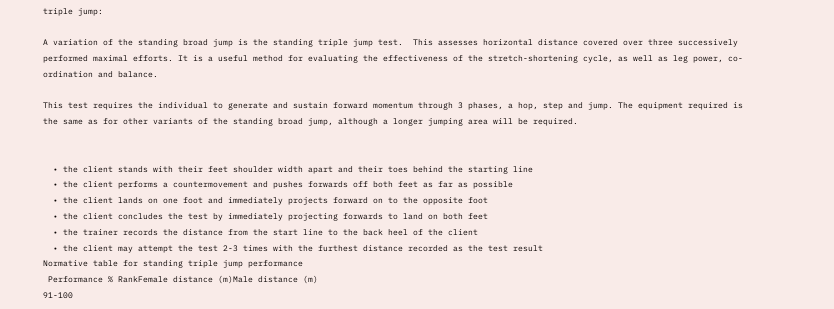triple jump:

A variation of the standing broad jump is the standing triple jump test.  This assesses horizontal distance covered over three successively performed maximal efforts. It is a useful method for evaluating the effectiveness of the stretch-shortening cycle, as well as leg power, co-ordination and balance.

This test requires the individual to generate and sustain forward momentum through 3 phases, a hop, step and jump. The equipment required is the same as for other variants of the standing broad jump, although a longer jumping area will be required.


  • the client stands with their feet shoulder width apart and their toes behind the starting line
  • the client performs a countermovement and pushes forwards off both feet as far as possible
  • the client lands on one foot and immediately projects forward on to the opposite foot
  • the client concludes the test by immediately projecting forwards to land on both feet
  • the trainer records the distance from the start line to the back heel of the client
  • the client may attempt the test 2-3 times with the furthest distance recorded as the test result
Normative table for standing triple jump performance
 Performance % RankFemale distance (m)Male distance (m)
91-100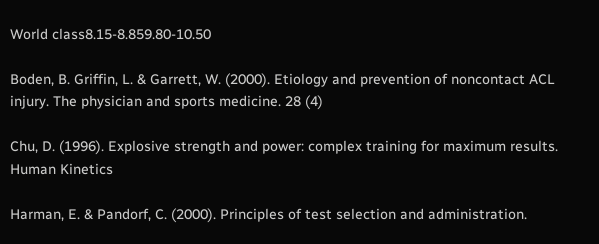World class8.15-8.859.80-10.50

Boden, B. Griffin, L. & Garrett, W. (2000). Etiology and prevention of noncontact ACL injury. The physician and sports medicine. 28 (4)

Chu, D. (1996). Explosive strength and power: complex training for maximum results. Human Kinetics

Harman, E. & Pandorf, C. (2000). Principles of test selection and administration.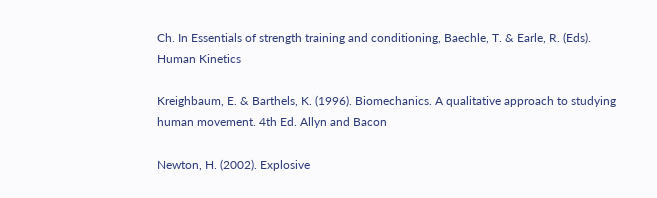Ch. In Essentials of strength training and conditioning, Baechle, T. & Earle, R. (Eds). Human Kinetics

Kreighbaum, E. & Barthels, K. (1996). Biomechanics. A qualitative approach to studying human movement. 4th Ed. Allyn and Bacon

Newton, H. (2002). Explosive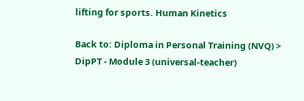lifting for sports. Human Kinetics

Back to: Diploma in Personal Training (NVQ) > DipPT - Module 3 (universal-teacher)